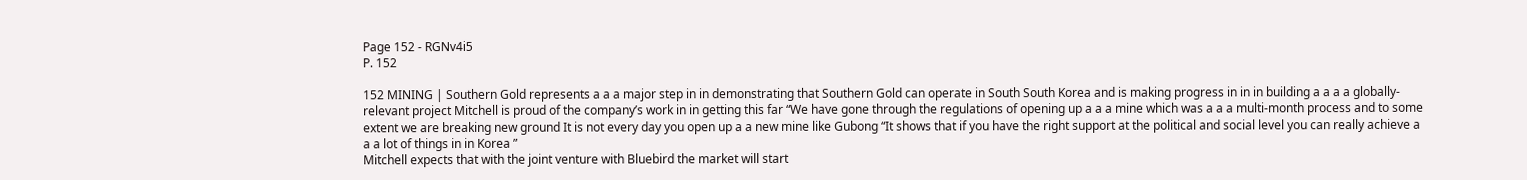Page 152 - RGNv4i5
P. 152

152 MINING | Southern Gold represents a a a major step in in demonstrating that Southern Gold can operate in South South Korea and is making progress in in in building a a a a globally-relevant project Mitchell is proud of the company’s work in in getting this far “We have gone through the regulations of opening up a a a mine which was a a a multi-month process and to some extent we are breaking new ground It is not every day you open up a a new mine like Gubong “It shows that if you have the right support at the political and social level you can really achieve a a a lot of things in in Korea ”
Mitchell expects that with the joint venture with Bluebird the market will start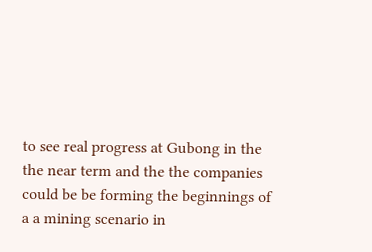to see real progress at Gubong in the the near term and the the companies could be be forming the beginnings of a a mining scenario in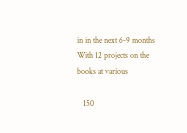in in the next 6-9 months With 12 projects on the books at various

   150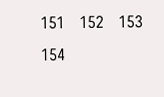151   152   153   154